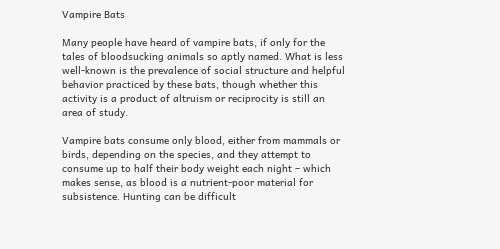Vampire Bats

Many people have heard of vampire bats, if only for the tales of bloodsucking animals so aptly named. What is less well-known is the prevalence of social structure and helpful behavior practiced by these bats, though whether this activity is a product of altruism or reciprocity is still an area of study.

Vampire bats consume only blood, either from mammals or birds, depending on the species, and they attempt to consume up to half their body weight each night – which makes sense, as blood is a nutrient-poor material for subsistence. Hunting can be difficult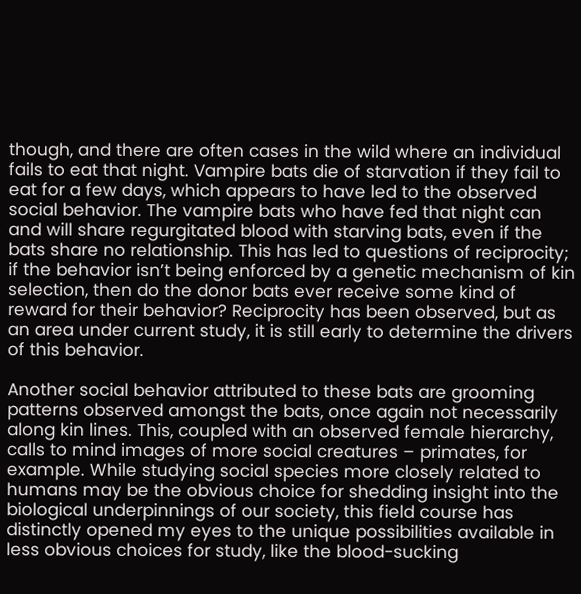though, and there are often cases in the wild where an individual fails to eat that night. Vampire bats die of starvation if they fail to eat for a few days, which appears to have led to the observed social behavior. The vampire bats who have fed that night can and will share regurgitated blood with starving bats, even if the bats share no relationship. This has led to questions of reciprocity; if the behavior isn’t being enforced by a genetic mechanism of kin selection, then do the donor bats ever receive some kind of reward for their behavior? Reciprocity has been observed, but as an area under current study, it is still early to determine the drivers of this behavior.

Another social behavior attributed to these bats are grooming patterns observed amongst the bats, once again not necessarily along kin lines. This, coupled with an observed female hierarchy, calls to mind images of more social creatures – primates, for example. While studying social species more closely related to humans may be the obvious choice for shedding insight into the biological underpinnings of our society, this field course has distinctly opened my eyes to the unique possibilities available in less obvious choices for study, like the blood-sucking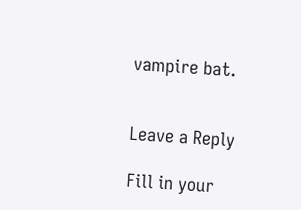vampire bat.


Leave a Reply

Fill in your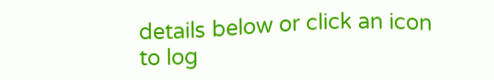details below or click an icon to log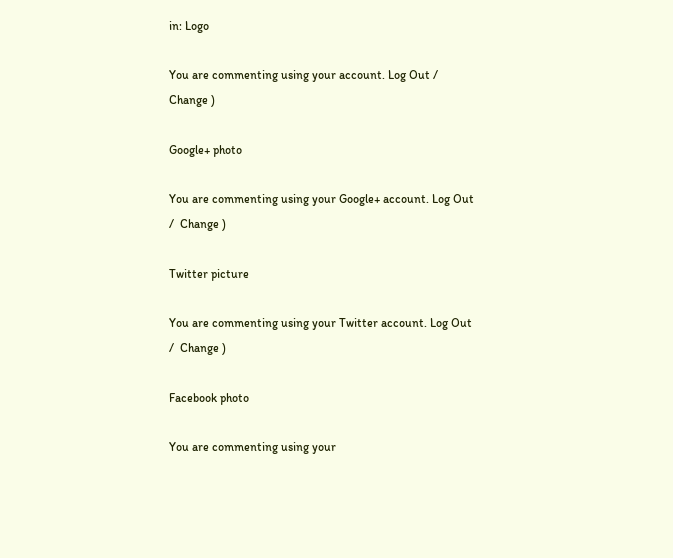in: Logo

You are commenting using your account. Log Out /  Change )

Google+ photo

You are commenting using your Google+ account. Log Out /  Change )

Twitter picture

You are commenting using your Twitter account. Log Out /  Change )

Facebook photo

You are commenting using your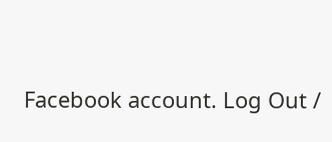Facebook account. Log Out /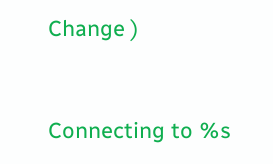Change )


Connecting to %s